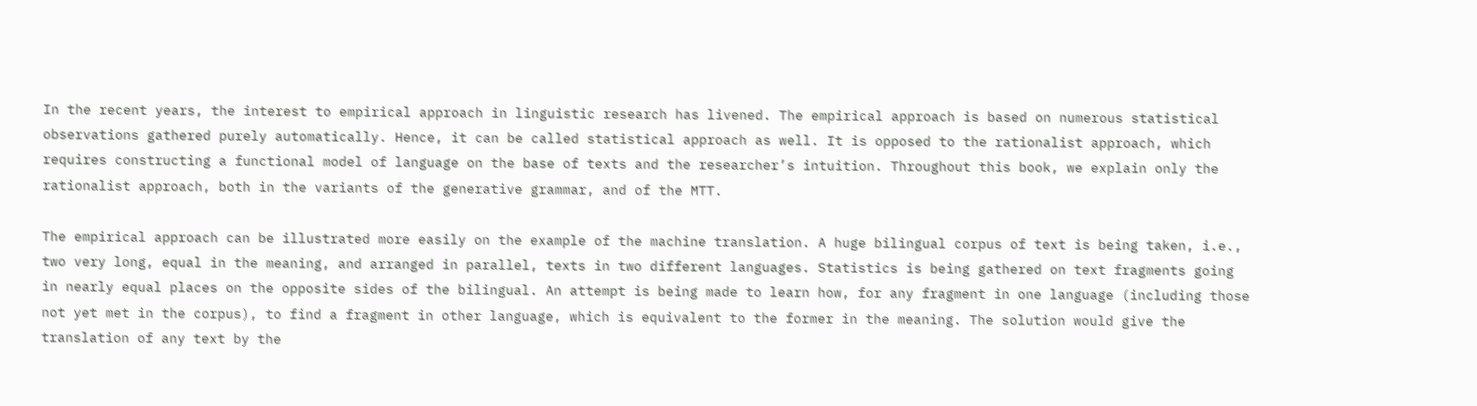In the recent years, the interest to empirical approach in linguistic research has livened. The empirical approach is based on numerous statistical observations gathered purely automatically. Hence, it can be called statistical approach as well. It is opposed to the rationalist approach, which requires constructing a functional model of language on the base of texts and the researcher’s intuition. Throughout this book, we explain only the rationalist approach, both in the variants of the generative grammar, and of the MTT.

The empirical approach can be illustrated more easily on the example of the machine translation. A huge bilingual corpus of text is being taken, i.e., two very long, equal in the meaning, and arranged in parallel, texts in two different languages. Statistics is being gathered on text fragments going in nearly equal places on the opposite sides of the bilingual. An attempt is being made to learn how, for any fragment in one language (including those not yet met in the corpus), to find a fragment in other language, which is equivalent to the former in the meaning. The solution would give the translation of any text by the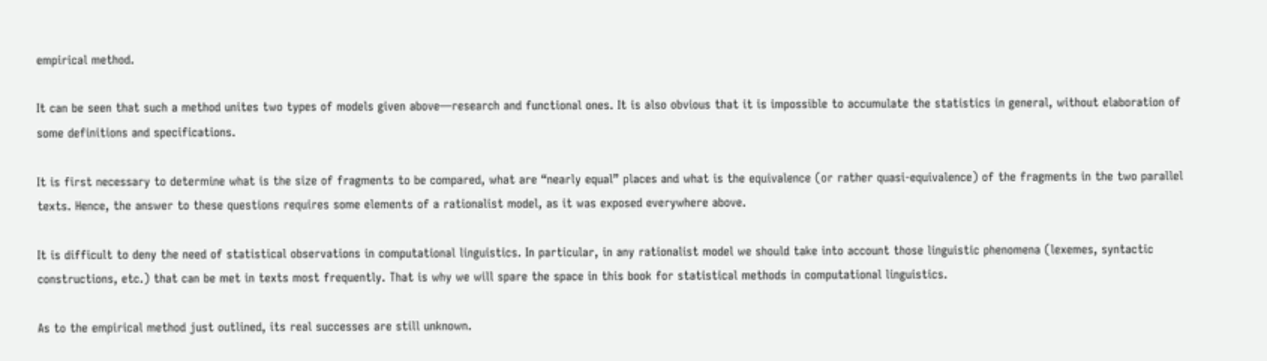empirical method.

It can be seen that such a method unites two types of models given above—research and functional ones. It is also obvious that it is impossible to accumulate the statistics in general, without elaboration of some definitions and specifications.

It is first necessary to determine what is the size of fragments to be compared, what are “nearly equal” places and what is the equivalence (or rather quasi-equivalence) of the fragments in the two parallel texts. Hence, the answer to these questions requires some elements of a rationalist model, as it was exposed everywhere above.

It is difficult to deny the need of statistical observations in computational linguistics. In particular, in any rationalist model we should take into account those linguistic phenomena (lexemes, syntactic constructions, etc.) that can be met in texts most frequently. That is why we will spare the space in this book for statistical methods in computational linguistics.

As to the empirical method just outlined, its real successes are still unknown.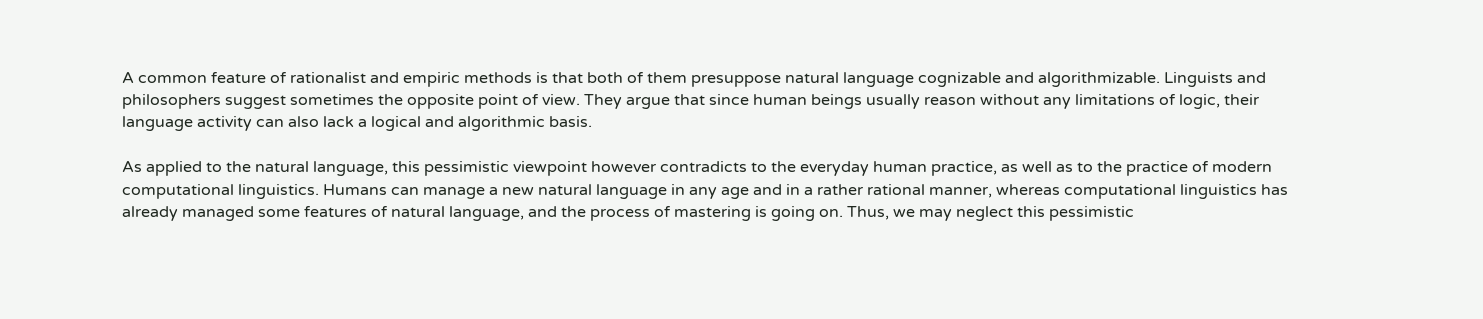A common feature of rationalist and empiric methods is that both of them presuppose natural language cognizable and algorithmizable. Linguists and philosophers suggest sometimes the opposite point of view. They argue that since human beings usually reason without any limitations of logic, their language activity can also lack a logical and algorithmic basis.

As applied to the natural language, this pessimistic viewpoint however contradicts to the everyday human practice, as well as to the practice of modern computational linguistics. Humans can manage a new natural language in any age and in a rather rational manner, whereas computational linguistics has already managed some features of natural language, and the process of mastering is going on. Thus, we may neglect this pessimistic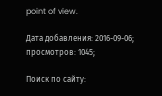point of view.

Дата добавления: 2016-09-06; просмотров: 1045;

Поиск по сайту: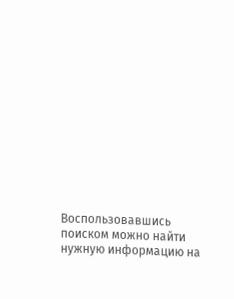Воспользовавшись поиском можно найти нужную информацию на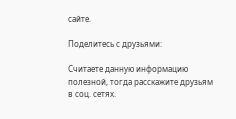сайте.

Поделитесь с друзьями:

Считаете данную информацию полезной, тогда расскажите друзьям в соц. сетях.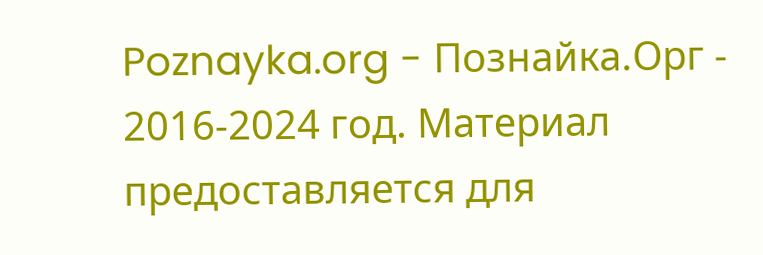Poznayka.org - Познайка.Орг - 2016-2024 год. Материал предоставляется для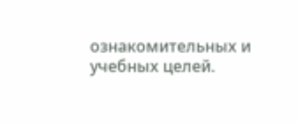ознакомительных и учебных целей.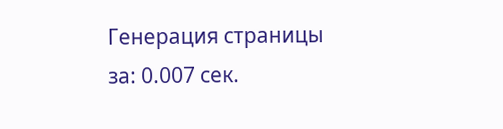Генерация страницы за: 0.007 сек.